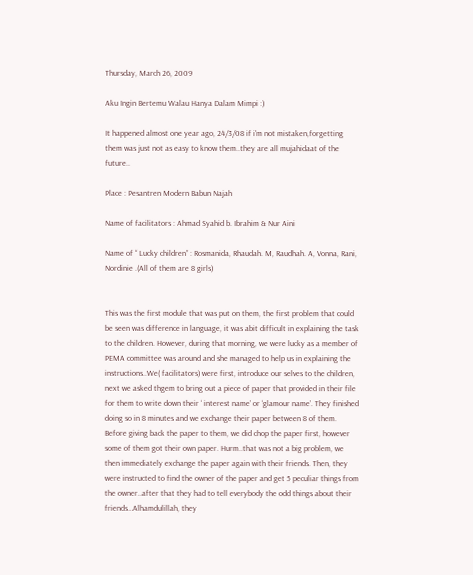Thursday, March 26, 2009

Aku Ingin Bertemu Walau Hanya Dalam Mimpi :)

It happened almost one year ago, 24/3/08 if i'm not mistaken,forgetting them was just not as easy to know them..they are all mujahidaat of the future..

Place : Pesantren Modern Babun Najah

Name of facilitators : Ahmad Syahid b. Ibrahim & Nur Aini

Name of “ Lucky children” : Rosmanida, Rhaudah. M, Raudhah. A, Vonna, Rani, Nordinie .(All of them are 8 girls)


This was the first module that was put on them, the first problem that could be seen was difference in language, it was abit difficult in explaining the task to the children. However, during that morning, we were lucky as a member of PEMA committee was around and she managed to help us in explaining the instructions..We( facilitators) were first, introduce our selves to the children, next we asked thgem to bring out a piece of paper that provided in their file for them to write down their ‘ interest name’ or ‘glamour name’. They finished doing so in 8 minutes and we exchange their paper between 8 of them. Before giving back the paper to them, we did chop the paper first, however some of them got their own paper. Hurm..that was not a big problem, we then immediately exchange the paper again with their friends. Then, they were instructed to find the owner of the paper and get 5 peculiar things from the owner..after that they had to tell everybody the odd things about their friends…Alhamdulillah, they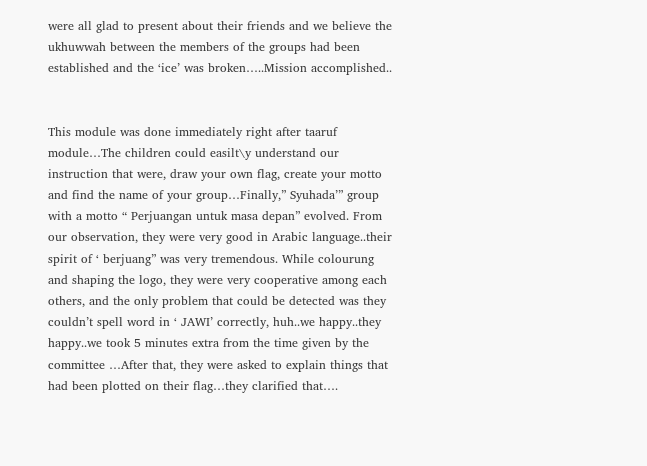were all glad to present about their friends and we believe the ukhuwwah between the members of the groups had been established and the ‘ice’ was broken…..Mission accomplished..


This module was done immediately right after taaruf module…The children could easilt\y understand our instruction that were, draw your own flag, create your motto and find the name of your group…Finally,” Syuhada’” group with a motto “ Perjuangan untuk masa depan” evolved. From our observation, they were very good in Arabic language..their spirit of ‘ berjuang” was very tremendous. While colourung and shaping the logo, they were very cooperative among each others, and the only problem that could be detected was they couldn’t spell word in ‘ JAWI’ correctly, huh..we happy..they happy..we took 5 minutes extra from the time given by the committee …After that, they were asked to explain things that had been plotted on their flag…they clarified that….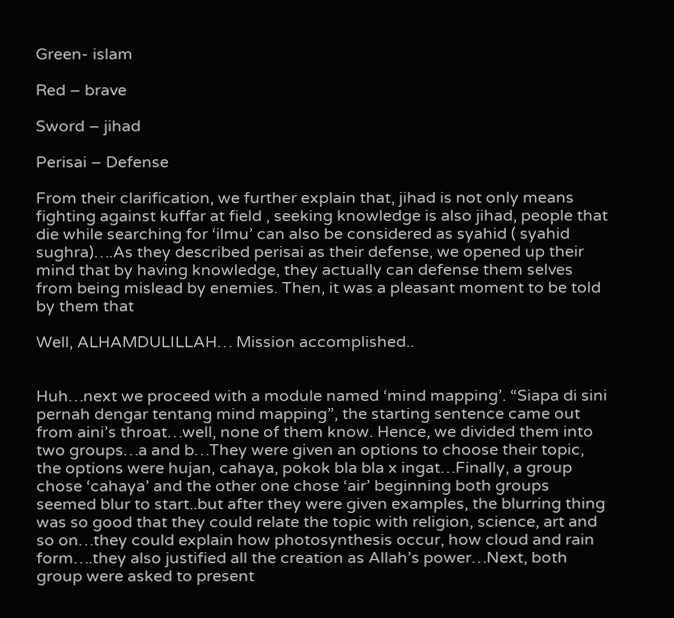Green- islam

Red – brave

Sword – jihad

Perisai – Defense

From their clarification, we further explain that, jihad is not only means fighting against kuffar at field , seeking knowledge is also jihad, people that die while searching for ‘ilmu’ can also be considered as syahid ( syahid sughra)….As they described perisai as their defense, we opened up their mind that by having knowledge, they actually can defense them selves from being mislead by enemies. Then, it was a pleasant moment to be told by them that

Well, ALHAMDULILLAH… Mission accomplished..


Huh…next we proceed with a module named ‘mind mapping’. “Siapa di sini pernah dengar tentang mind mapping”, the starting sentence came out from aini’s throat…well, none of them know. Hence, we divided them into two groups…a and b…They were given an options to choose their topic, the options were hujan, cahaya, pokok bla bla x ingat…Finally, a group chose ‘cahaya’ and the other one chose ‘air’ beginning both groups seemed blur to start..but after they were given examples, the blurring thing was so good that they could relate the topic with religion, science, art and so on…they could explain how photosynthesis occur, how cloud and rain form….they also justified all the creation as Allah’s power…Next, both group were asked to present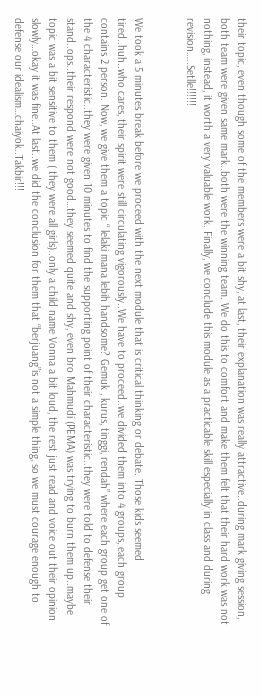their topic, even though some of the members were a bit shy, at last, their explanation was really attractive..during mark giving session, both team were given same mark..both were the winning team. We do this to comfort and make them felt that their hard work was not nothing, instead, it worth a very valuable work. Finally, we conclude this module as a practicable skill especially in class and during revision…..Setlle!!!!!!


We took a 5 minutes break before we proceed with the next module that is critical thinking or debate. Those kids seemed tired..huh..who cares, their spirit were still circulating vigorously..We have to proceed..we divided them into 4 groups, each group contains 2 person. Now, we give them a topic “ lelaki mana lebih handsome? Gemuk , kurus, tinggi, rendah” where each group get one of the 4 characteristic..they were given 10 minutes to find the supporting point of their characteristic..they were told to defense their stand..ops..their respond were not good…they seemed quite and shy, even bro Mahmudi (PEMA) was trying to burn them up..maybe topic was a bit sensitive to them ( they were all girls)..only a child name Vonna a bit loud, the rest just read and voice out their opinion slowly…okay it was fine..At last..we did the conclusion for them that “berjuang”is not a simple thing, so we must courage enough to defense our idealism…chaiyok..Takbir!!!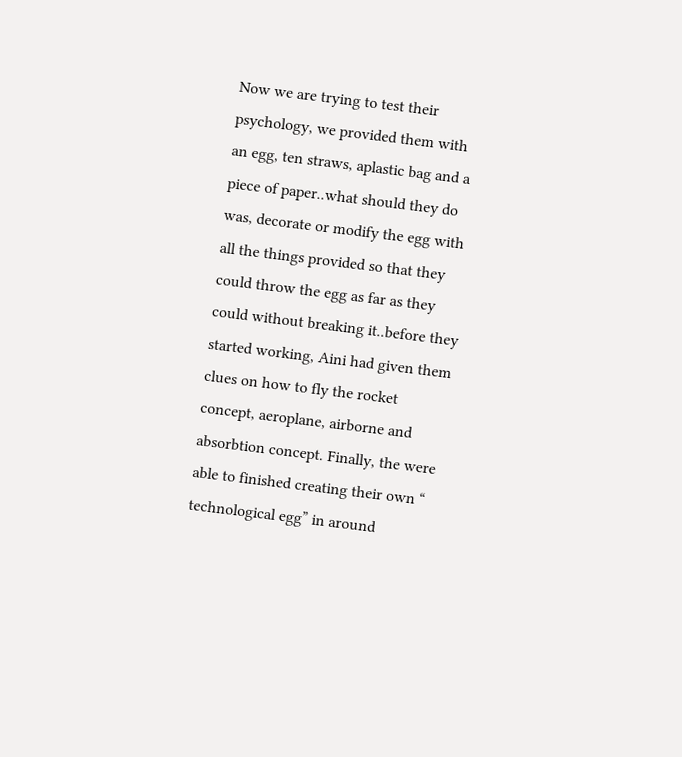Now we are trying to test their psychology, we provided them with an egg, ten straws, aplastic bag and a piece of paper..what should they do was, decorate or modify the egg with all the things provided so that they could throw the egg as far as they could without breaking it..before they started working, Aini had given them clues on how to fly the rocket concept, aeroplane, airborne and absorbtion concept. Finally, the were able to finished creating their own “ technological egg” in around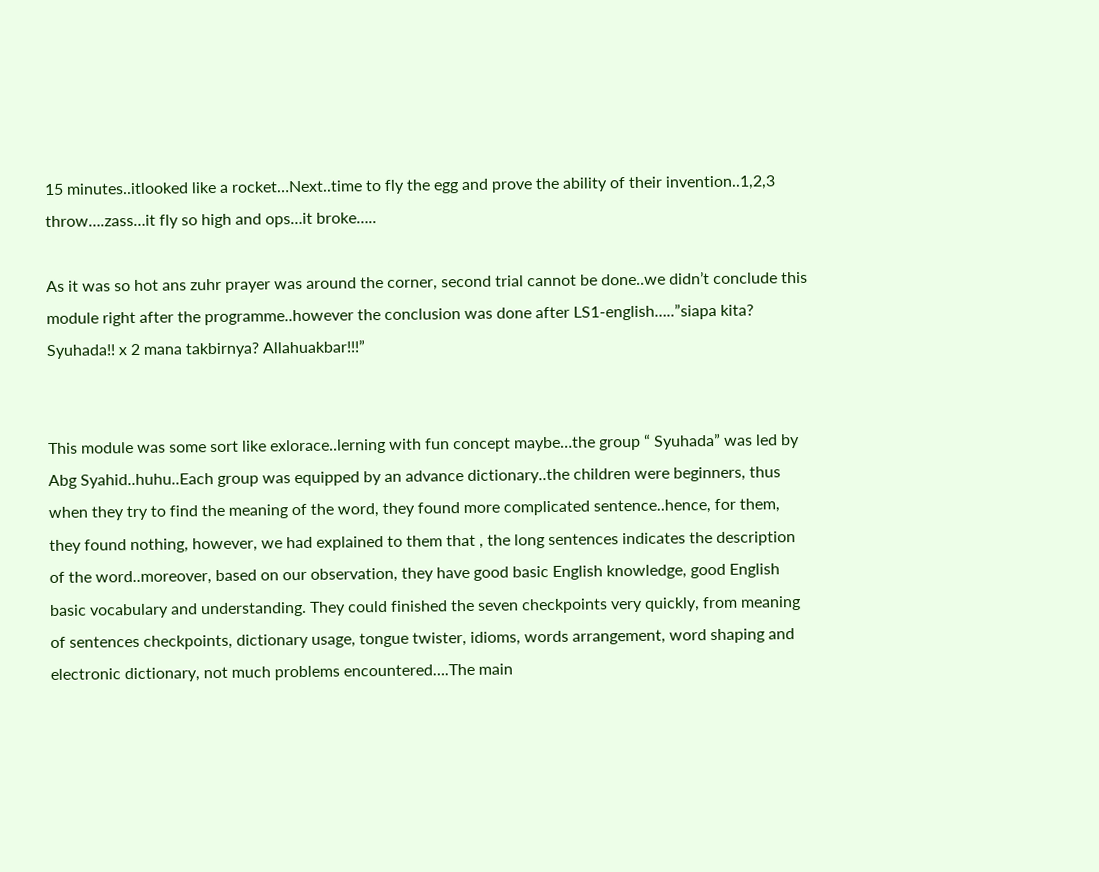15 minutes..itlooked like a rocket…Next..time to fly the egg and prove the ability of their invention..1,2,3 throw….zass…it fly so high and ops…it broke…..

As it was so hot ans zuhr prayer was around the corner, second trial cannot be done..we didn’t conclude this module right after the programme..however the conclusion was done after LS1-english…..”siapa kita? Syuhada!! x 2 mana takbirnya? Allahuakbar!!!”


This module was some sort like exlorace..lerning with fun concept maybe…the group “ Syuhada” was led by Abg Syahid..huhu..Each group was equipped by an advance dictionary..the children were beginners, thus when they try to find the meaning of the word, they found more complicated sentence..hence, for them, they found nothing, however, we had explained to them that , the long sentences indicates the description of the word..moreover, based on our observation, they have good basic English knowledge, good English basic vocabulary and understanding. They could finished the seven checkpoints very quickly, from meaning of sentences checkpoints, dictionary usage, tongue twister, idioms, words arrangement, word shaping and electronic dictionary, not much problems encountered….The main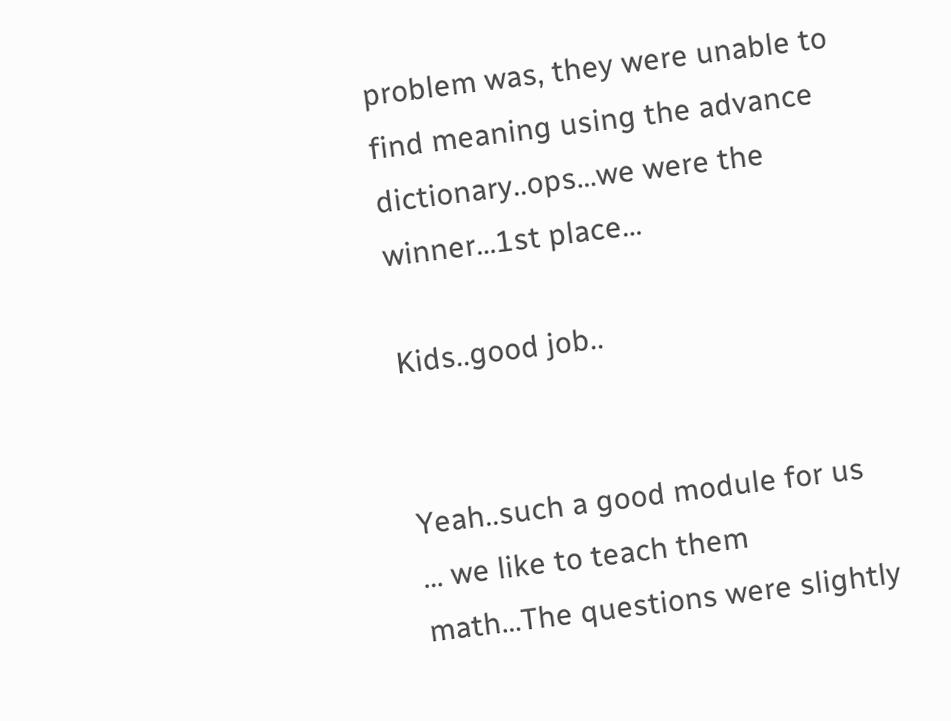problem was, they were unable to find meaning using the advance dictionary..ops…we were the winner…1st place…

Kids..good job..


Yeah..such a good module for us … we like to teach them math…The questions were slightly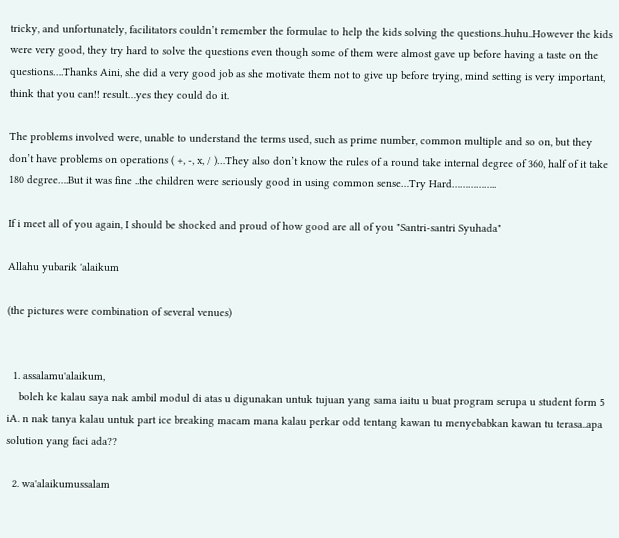tricky, and unfortunately, facilitators couldn’t remember the formulae to help the kids solving the questions..huhu..However the kids were very good, they try hard to solve the questions even though some of them were almost gave up before having a taste on the questions….Thanks Aini, she did a very good job as she motivate them not to give up before trying, mind setting is very important, think that you can!! result…yes they could do it.

The problems involved were, unable to understand the terms used, such as prime number, common multiple and so on, but they don’t have problems on operations ( +, -, x, / )…They also don’t know the rules of a round take internal degree of 360, half of it take 180 degree….But it was fine ..the children were seriously good in using common sense…Try Hard……………..

If i meet all of you again, I should be shocked and proud of how good are all of you "Santri-santri Syuhada"

Allahu yubarik 'alaikum

(the pictures were combination of several venues)


  1. assalamu'alaikum,
    boleh ke kalau saya nak ambil modul di atas u digunakan untuk tujuan yang sama iaitu u buat program serupa u student form 5 iA. n nak tanya kalau untuk part ice breaking macam mana kalau perkar odd tentang kawan tu menyebabkan kawan tu terasa..apa solution yang faci ada??

  2. wa'alaikumussalam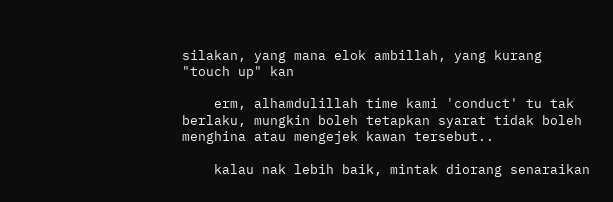silakan, yang mana elok ambillah, yang kurang "touch up" kan

    erm, alhamdulillah time kami 'conduct' tu tak berlaku, mungkin boleh tetapkan syarat tidak boleh menghina atau mengejek kawan tersebut..

    kalau nak lebih baik, mintak diorang senaraikan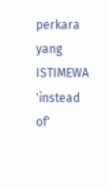perkara yang ISTIMEWA 'instead of'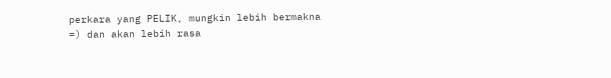perkara yang PELIK, mungkin lebih bermakna =) dan akan lebih rasa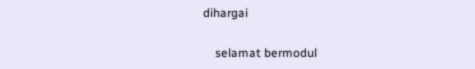dihargai

    selamat bermodul